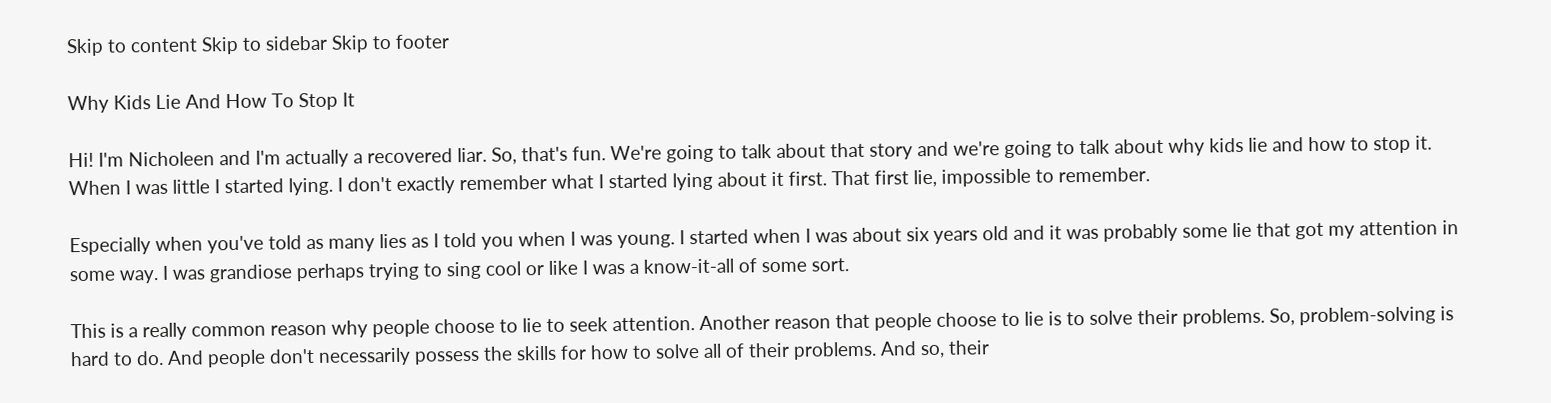Skip to content Skip to sidebar Skip to footer

Why Kids Lie And How To Stop It

Hi! I'm Nicholeen and I'm actually a recovered liar. So, that's fun. We're going to talk about that story and we're going to talk about why kids lie and how to stop it. When I was little I started lying. I don't exactly remember what I started lying about it first. That first lie, impossible to remember.

Especially when you've told as many lies as I told you when I was young. I started when I was about six years old and it was probably some lie that got my attention in some way. I was grandiose perhaps trying to sing cool or like I was a know-it-all of some sort.

This is a really common reason why people choose to lie to seek attention. Another reason that people choose to lie is to solve their problems. So, problem-solving is hard to do. And people don't necessarily possess the skills for how to solve all of their problems. And so, their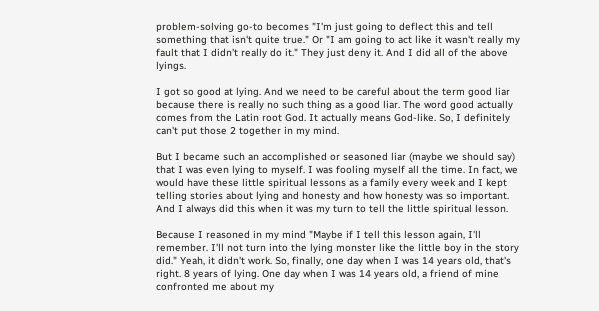problem-solving go-to becomes "I'm just going to deflect this and tell something that isn't quite true." Or "I am going to act like it wasn't really my fault that I didn't really do it." They just deny it. And I did all of the above lyings.

I got so good at lying. And we need to be careful about the term good liar because there is really no such thing as a good liar. The word good actually comes from the Latin root God. It actually means God-like. So, I definitely can't put those 2 together in my mind.

But I became such an accomplished or seasoned liar (maybe we should say) that I was even lying to myself. I was fooling myself all the time. In fact, we would have these little spiritual lessons as a family every week and I kept telling stories about lying and honesty and how honesty was so important. And I always did this when it was my turn to tell the little spiritual lesson.

Because I reasoned in my mind "Maybe if I tell this lesson again, I'll remember. I'll not turn into the lying monster like the little boy in the story did." Yeah, it didn't work. So, finally, one day when I was 14 years old, that's right. 8 years of lying. One day when I was 14 years old, a friend of mine confronted me about my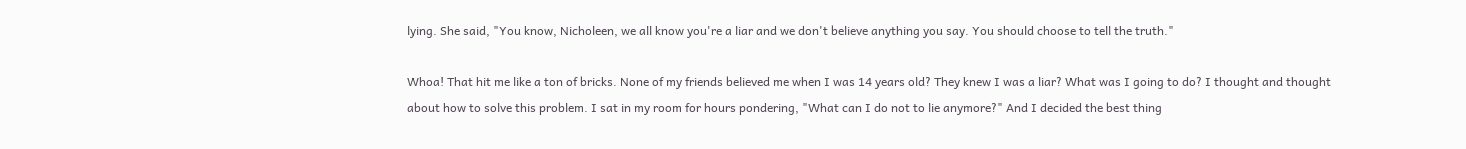lying. She said, "You know, Nicholeen, we all know you're a liar and we don't believe anything you say. You should choose to tell the truth."

Whoa! That hit me like a ton of bricks. None of my friends believed me when I was 14 years old? They knew I was a liar? What was I going to do? I thought and thought about how to solve this problem. I sat in my room for hours pondering, "What can I do not to lie anymore?" And I decided the best thing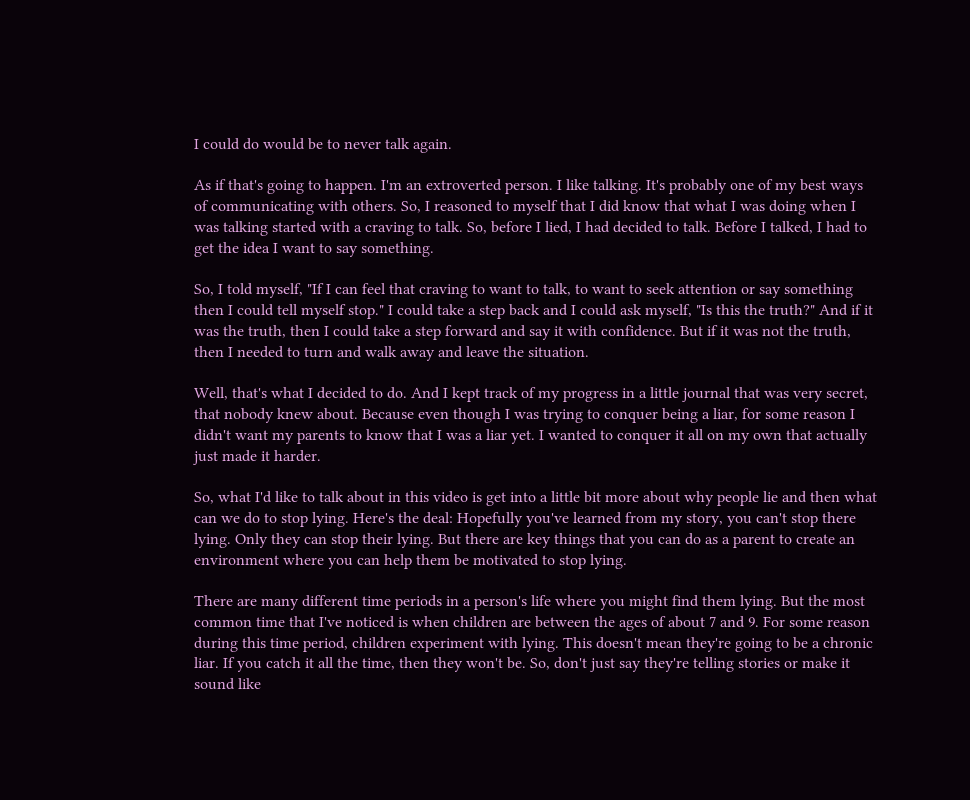I could do would be to never talk again.

As if that's going to happen. I'm an extroverted person. I like talking. It's probably one of my best ways of communicating with others. So, I reasoned to myself that I did know that what I was doing when I was talking started with a craving to talk. So, before I lied, I had decided to talk. Before I talked, I had to get the idea I want to say something.

So, I told myself, "If I can feel that craving to want to talk, to want to seek attention or say something then I could tell myself stop." I could take a step back and I could ask myself, "Is this the truth?" And if it was the truth, then I could take a step forward and say it with confidence. But if it was not the truth, then I needed to turn and walk away and leave the situation.

Well, that's what I decided to do. And I kept track of my progress in a little journal that was very secret, that nobody knew about. Because even though I was trying to conquer being a liar, for some reason I didn't want my parents to know that I was a liar yet. I wanted to conquer it all on my own that actually just made it harder.

So, what I'd like to talk about in this video is get into a little bit more about why people lie and then what can we do to stop lying. Here's the deal: Hopefully you've learned from my story, you can't stop there lying. Only they can stop their lying. But there are key things that you can do as a parent to create an environment where you can help them be motivated to stop lying.

There are many different time periods in a person's life where you might find them lying. But the most common time that I've noticed is when children are between the ages of about 7 and 9. For some reason during this time period, children experiment with lying. This doesn't mean they're going to be a chronic liar. If you catch it all the time, then they won't be. So, don't just say they're telling stories or make it sound like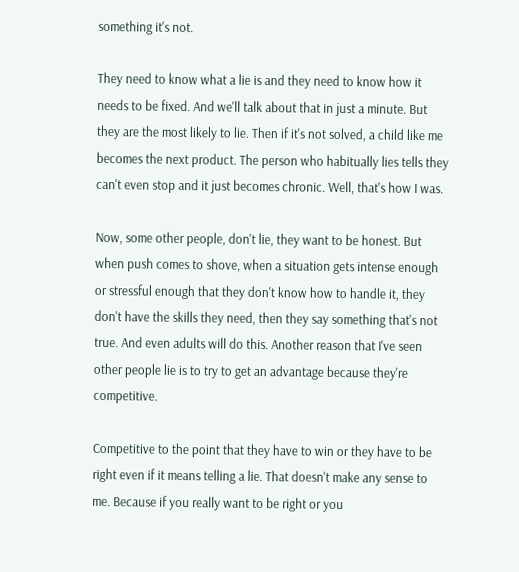something it's not.

They need to know what a lie is and they need to know how it needs to be fixed. And we'll talk about that in just a minute. But they are the most likely to lie. Then if it's not solved, a child like me becomes the next product. The person who habitually lies tells they can't even stop and it just becomes chronic. Well, that's how I was.

Now, some other people, don't lie, they want to be honest. But when push comes to shove, when a situation gets intense enough or stressful enough that they don't know how to handle it, they don't have the skills they need, then they say something that's not true. And even adults will do this. Another reason that I've seen other people lie is to try to get an advantage because they're competitive.

Competitive to the point that they have to win or they have to be right even if it means telling a lie. That doesn't make any sense to me. Because if you really want to be right or you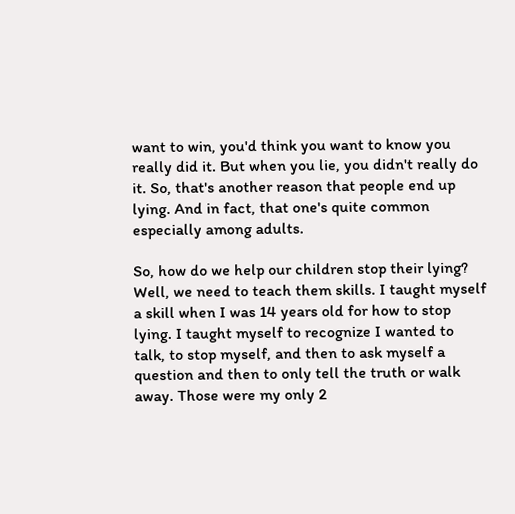want to win, you'd think you want to know you really did it. But when you lie, you didn't really do it. So, that's another reason that people end up lying. And in fact, that one's quite common especially among adults.

So, how do we help our children stop their lying? Well, we need to teach them skills. I taught myself a skill when I was 14 years old for how to stop lying. I taught myself to recognize I wanted to talk, to stop myself, and then to ask myself a question and then to only tell the truth or walk away. Those were my only 2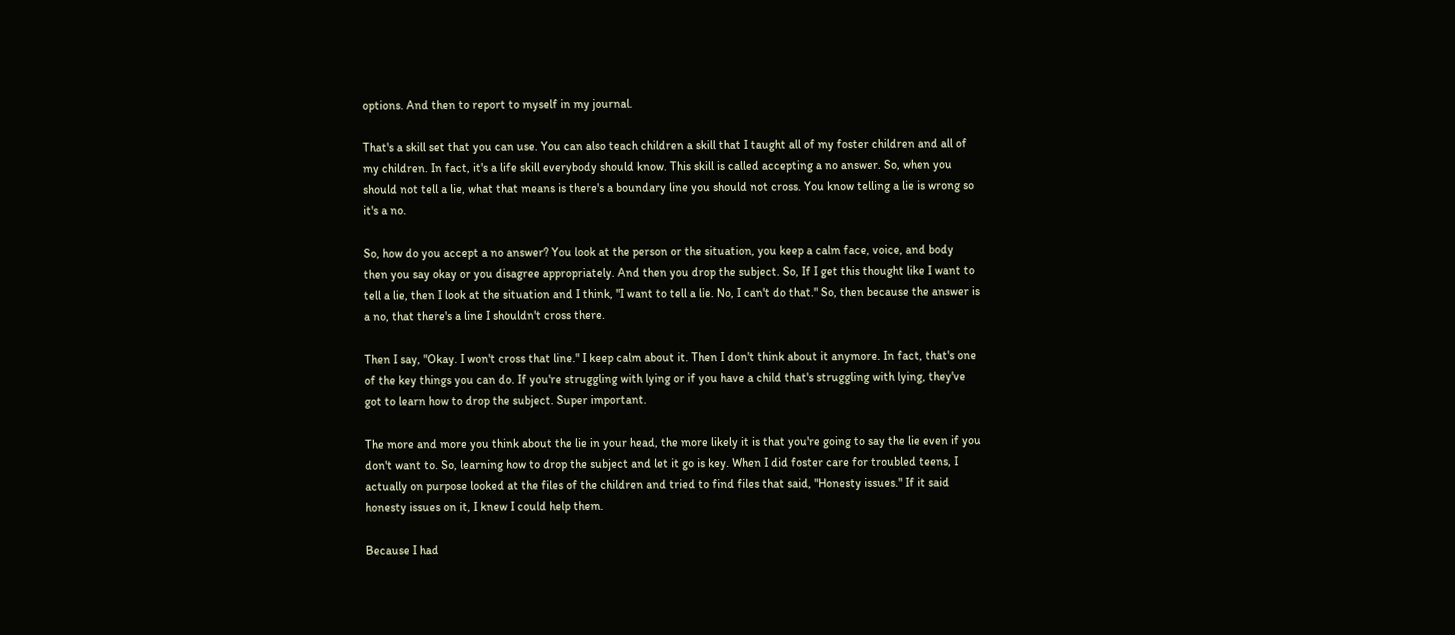options. And then to report to myself in my journal.

That's a skill set that you can use. You can also teach children a skill that I taught all of my foster children and all of my children. In fact, it's a life skill everybody should know. This skill is called accepting a no answer. So, when you should not tell a lie, what that means is there's a boundary line you should not cross. You know telling a lie is wrong so it's a no.

So, how do you accept a no answer? You look at the person or the situation, you keep a calm face, voice, and body then you say okay or you disagree appropriately. And then you drop the subject. So, If I get this thought like I want to tell a lie, then I look at the situation and I think, "I want to tell a lie. No, I can't do that." So, then because the answer is a no, that there's a line I shouldn't cross there.

Then I say, "Okay. I won't cross that line." I keep calm about it. Then I don't think about it anymore. In fact, that's one of the key things you can do. If you're struggling with lying or if you have a child that's struggling with lying, they've got to learn how to drop the subject. Super important.

The more and more you think about the lie in your head, the more likely it is that you're going to say the lie even if you don't want to. So, learning how to drop the subject and let it go is key. When I did foster care for troubled teens, I actually on purpose looked at the files of the children and tried to find files that said, "Honesty issues." If it said honesty issues on it, I knew I could help them.

Because I had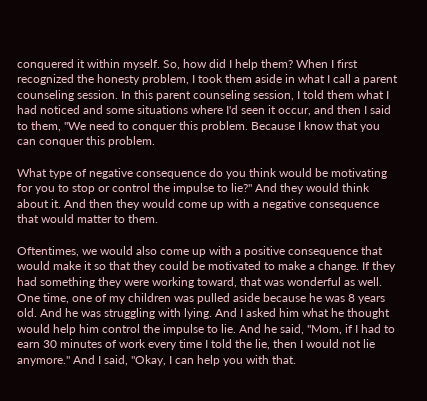conquered it within myself. So, how did I help them? When I first recognized the honesty problem, I took them aside in what I call a parent counseling session. In this parent counseling session, I told them what I had noticed and some situations where I'd seen it occur, and then I said to them, "We need to conquer this problem. Because I know that you can conquer this problem.

What type of negative consequence do you think would be motivating for you to stop or control the impulse to lie?" And they would think about it. And then they would come up with a negative consequence that would matter to them.

Oftentimes, we would also come up with a positive consequence that would make it so that they could be motivated to make a change. If they had something they were working toward, that was wonderful as well. One time, one of my children was pulled aside because he was 8 years old. And he was struggling with lying. And I asked him what he thought would help him control the impulse to lie. And he said, "Mom, if I had to earn 30 minutes of work every time I told the lie, then I would not lie anymore." And I said, "Okay, I can help you with that.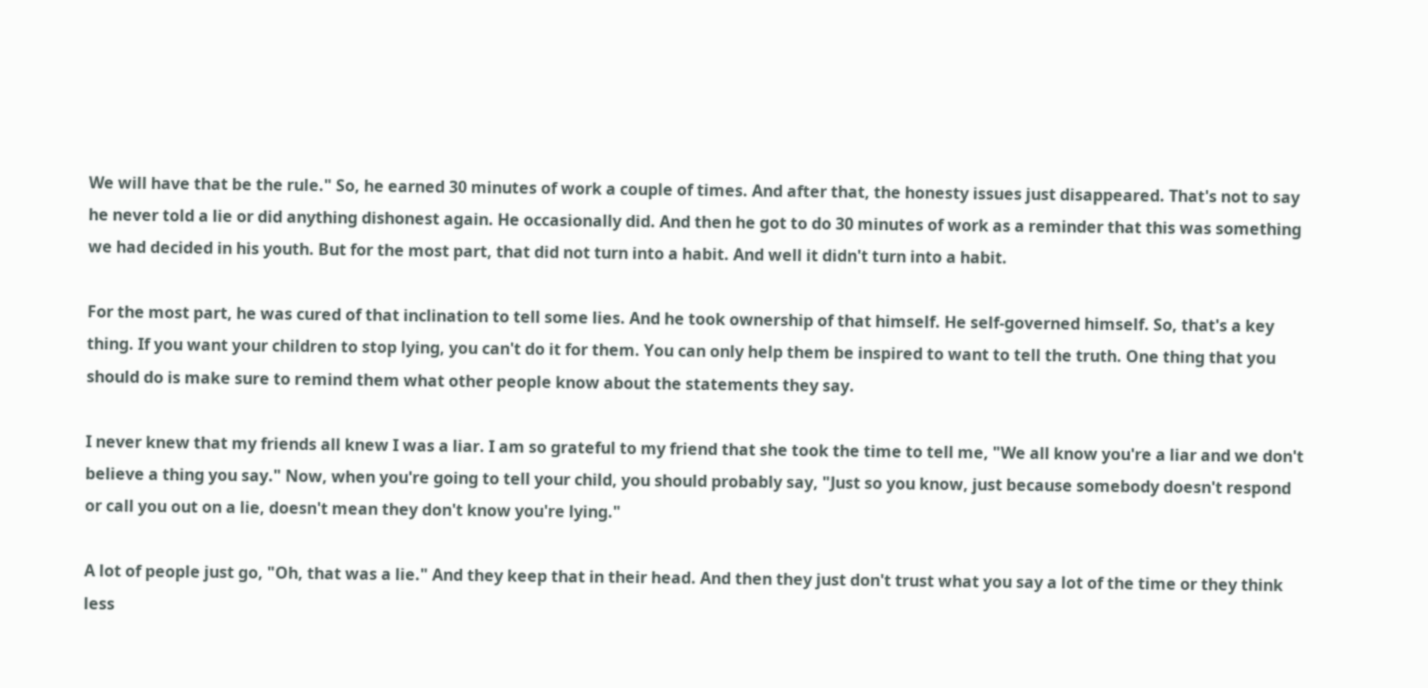We will have that be the rule." So, he earned 30 minutes of work a couple of times. And after that, the honesty issues just disappeared. That's not to say he never told a lie or did anything dishonest again. He occasionally did. And then he got to do 30 minutes of work as a reminder that this was something we had decided in his youth. But for the most part, that did not turn into a habit. And well it didn't turn into a habit.

For the most part, he was cured of that inclination to tell some lies. And he took ownership of that himself. He self-governed himself. So, that's a key thing. If you want your children to stop lying, you can't do it for them. You can only help them be inspired to want to tell the truth. One thing that you should do is make sure to remind them what other people know about the statements they say.

I never knew that my friends all knew I was a liar. I am so grateful to my friend that she took the time to tell me, "We all know you're a liar and we don't believe a thing you say." Now, when you're going to tell your child, you should probably say, "Just so you know, just because somebody doesn't respond or call you out on a lie, doesn't mean they don't know you're lying."

A lot of people just go, "Oh, that was a lie." And they keep that in their head. And then they just don't trust what you say a lot of the time or they think less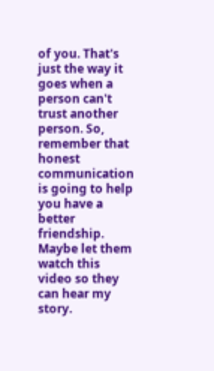of you. That's just the way it goes when a person can't trust another person. So, remember that honest communication is going to help you have a better friendship. Maybe let them watch this video so they can hear my story.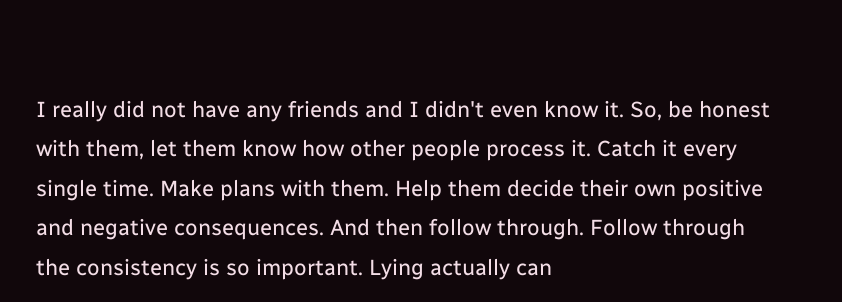I really did not have any friends and I didn't even know it. So, be honest with them, let them know how other people process it. Catch it every single time. Make plans with them. Help them decide their own positive and negative consequences. And then follow through. Follow through the consistency is so important. Lying actually can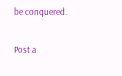be conquered.

Post a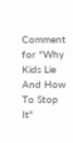Comment for "Why Kids Lie And How To Stop It"